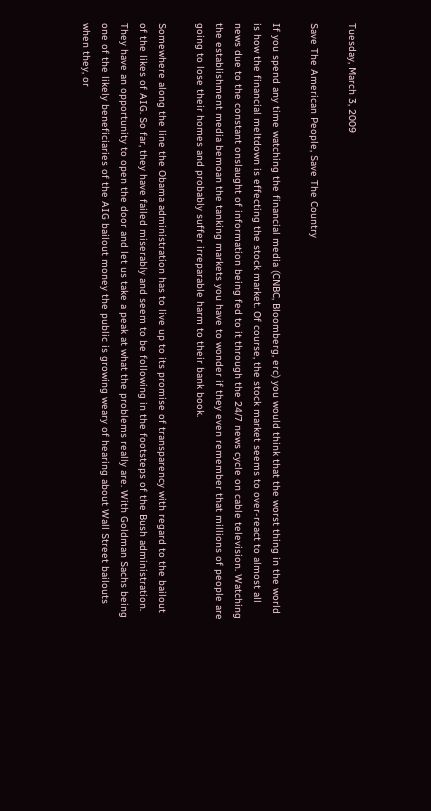Tuesday, March 3, 2009

Save The American People, Save The Country

If you spend any time watching the financial media (CNBC, Bloomberg, erc) you would think that the worst thing in the world is how the financial meltdown is effecting the stock market. Of course, the stock market seems to over-react to almost all news due to the constant onslaught of information being fed to it through the 24/7 news cycle on cable television. Watching the establishment media bemoan the tanking markets you have to wonder if they even remember that millions of people are going to lose their homes and probably suffer irreparable harm to their bank book.

Somewhere along the line the Obama administration has to live up to its promise of transparency with regard to the bailout of the likes of AIG. So far, they have failed miserably and seem to be following in the footsteps of the Bush administration. They have an opportunity to open the door and let us take a peak at what the problems really are. With Goldman Sachs being one of the likely beneficiaries of the AIG bailout money the public is growing weary of hearing about Wall Street bailouts when they, or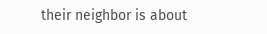their neighbor is about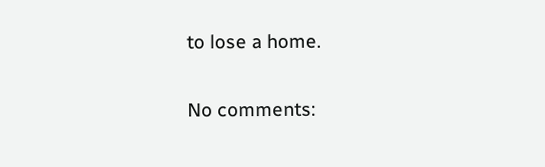to lose a home.

No comments: